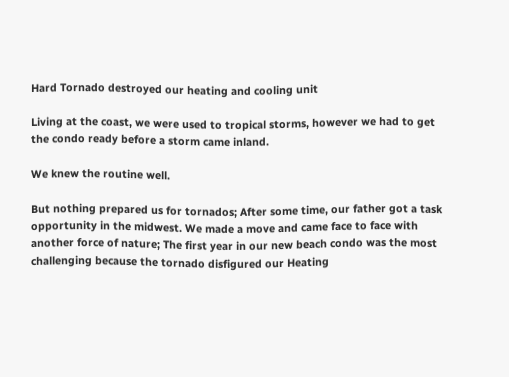Hard Tornado destroyed our heating and cooling unit

Living at the coast, we were used to tropical storms, however we had to get the condo ready before a storm came inland.

We knew the routine well.

But nothing prepared us for tornados; After some time, our father got a task opportunity in the midwest. We made a move and came face to face with another force of nature; The first year in our new beach condo was the most challenging because the tornado disfigured our Heating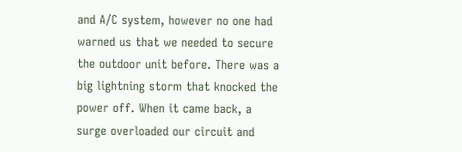and A/C system, however no one had warned us that we needed to secure the outdoor unit before. There was a big lightning storm that knocked the power off. When it came back, a surge overloaded our circuit and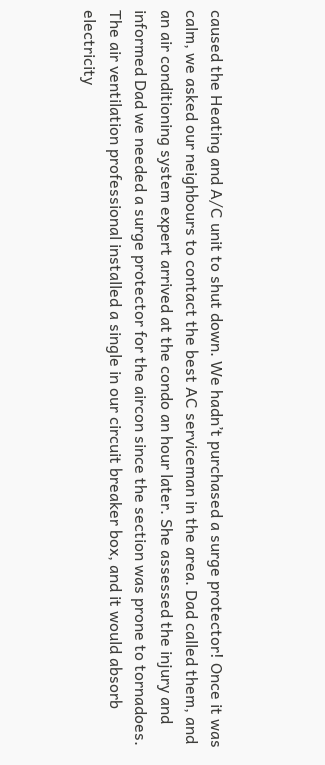caused the Heating and A/C unit to shut down. We hadn’t purchased a surge protector! Once it was calm, we asked our neighbours to contact the best AC serviceman in the area. Dad called them, and an air conditioning system expert arrived at the condo an hour later. She assessed the injury and informed Dad we needed a surge protector for the aircon since the section was prone to tornadoes. The air ventilation professional installed a single in our circuit breaker box, and it would absorb electricity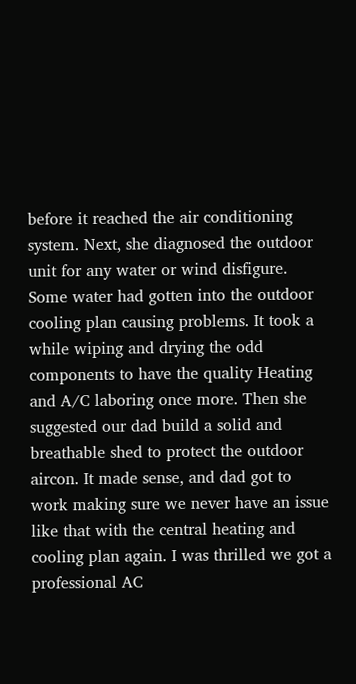before it reached the air conditioning system. Next, she diagnosed the outdoor unit for any water or wind disfigure. Some water had gotten into the outdoor cooling plan causing problems. It took a while wiping and drying the odd components to have the quality Heating and A/C laboring once more. Then she suggested our dad build a solid and breathable shed to protect the outdoor aircon. It made sense, and dad got to work making sure we never have an issue like that with the central heating and cooling plan again. I was thrilled we got a professional AC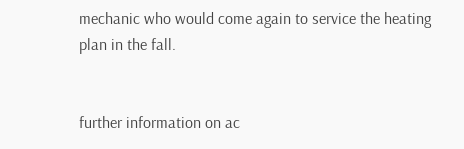mechanic who would come again to service the heating plan in the fall.


further information on ac